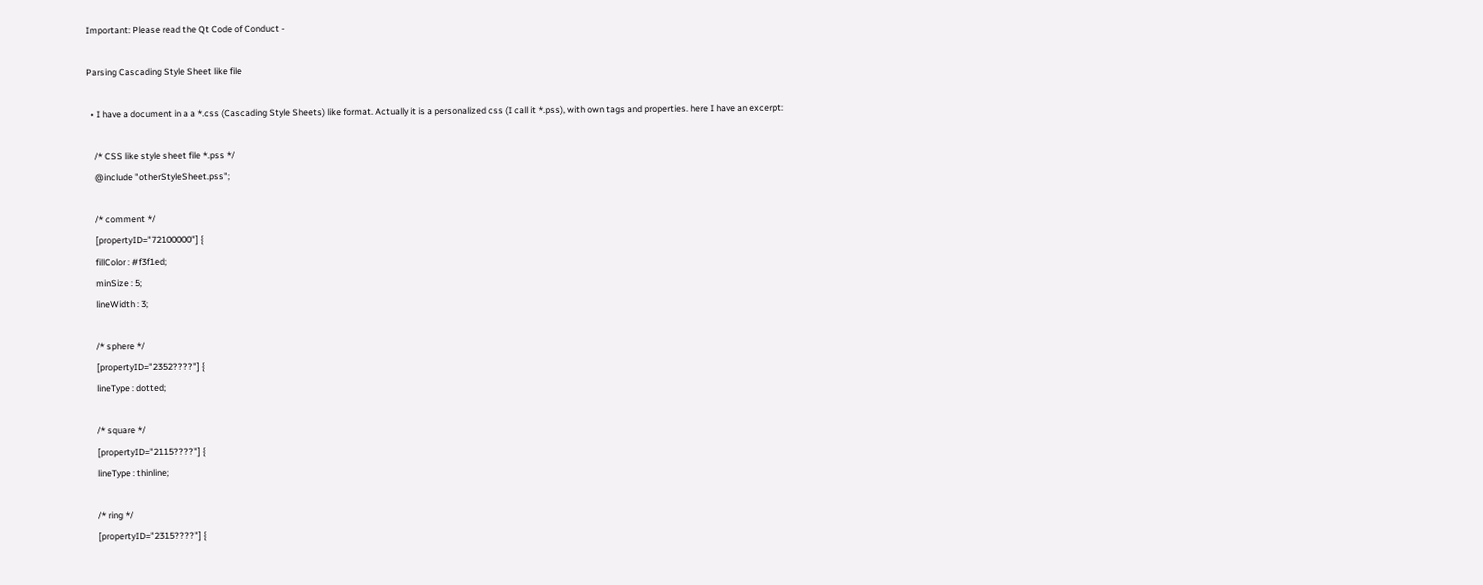Important: Please read the Qt Code of Conduct -

Parsing Cascading Style Sheet like file

  • I have a document in a a *.css (Cascading Style Sheets) like format. Actually it is a personalized css (I call it *.pss), with own tags and properties. here I have an excerpt:

    /* CSS like style sheet file *.pss */
    @include "otherStyleSheet.pss";

    /* comment */
    [propertyID="72100000"] {
    fillColor : #f3f1ed;
    minSize : 5;
    lineWidth : 3;

    /* sphere */
    [propertyID="2352????"] {
    lineType : dotted;

    /* square */
    [propertyID="2115????"] {
    lineType : thinline;

    /* ring */
    [propertyID="2315????"] {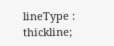lineType : thickline;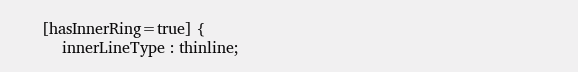[hasInnerRing=true] {
    innerLineType : thinline;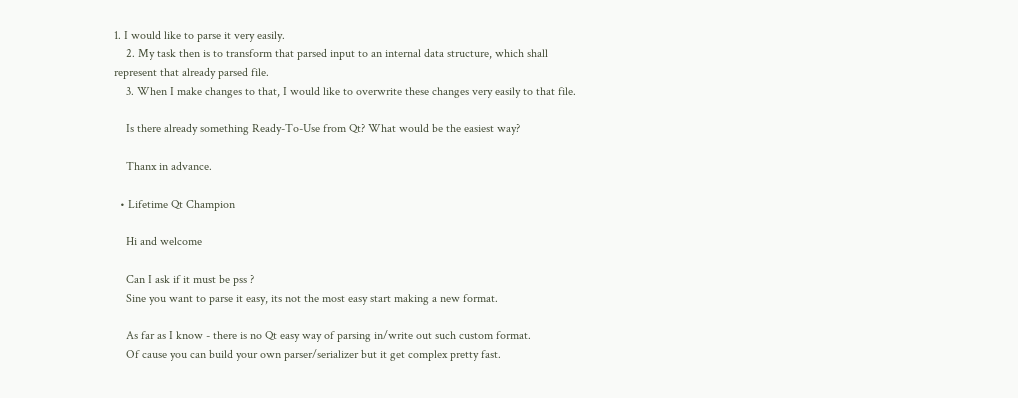1. I would like to parse it very easily.
    2. My task then is to transform that parsed input to an internal data structure, which shall represent that already parsed file.
    3. When I make changes to that, I would like to overwrite these changes very easily to that file.

    Is there already something Ready-To-Use from Qt? What would be the easiest way?

    Thanx in advance.

  • Lifetime Qt Champion

    Hi and welcome

    Can I ask if it must be pss ?
    Sine you want to parse it easy, its not the most easy start making a new format.

    As far as I know - there is no Qt easy way of parsing in/write out such custom format.
    Of cause you can build your own parser/serializer but it get complex pretty fast.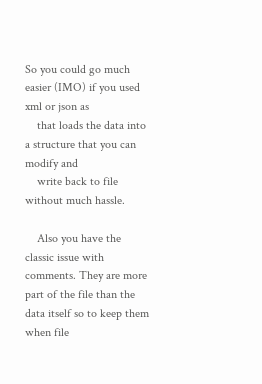So you could go much easier (IMO) if you used xml or json as
    that loads the data into a structure that you can modify and
    write back to file without much hassle.

    Also you have the classic issue with comments. They are more part of the file than the data itself so to keep them when file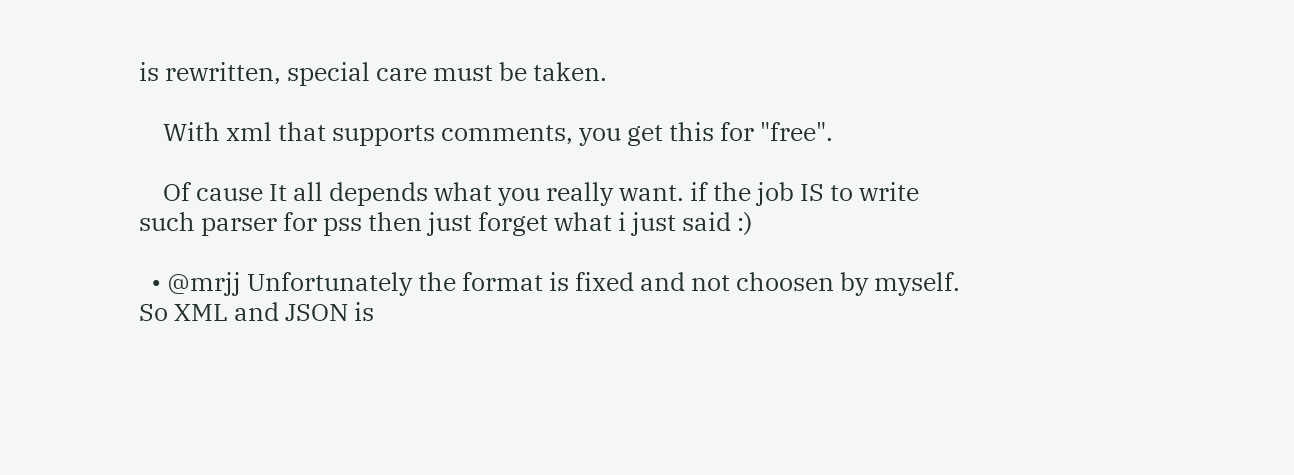is rewritten, special care must be taken.

    With xml that supports comments, you get this for "free".

    Of cause It all depends what you really want. if the job IS to write such parser for pss then just forget what i just said :)

  • @mrjj Unfortunately the format is fixed and not choosen by myself. So XML and JSON is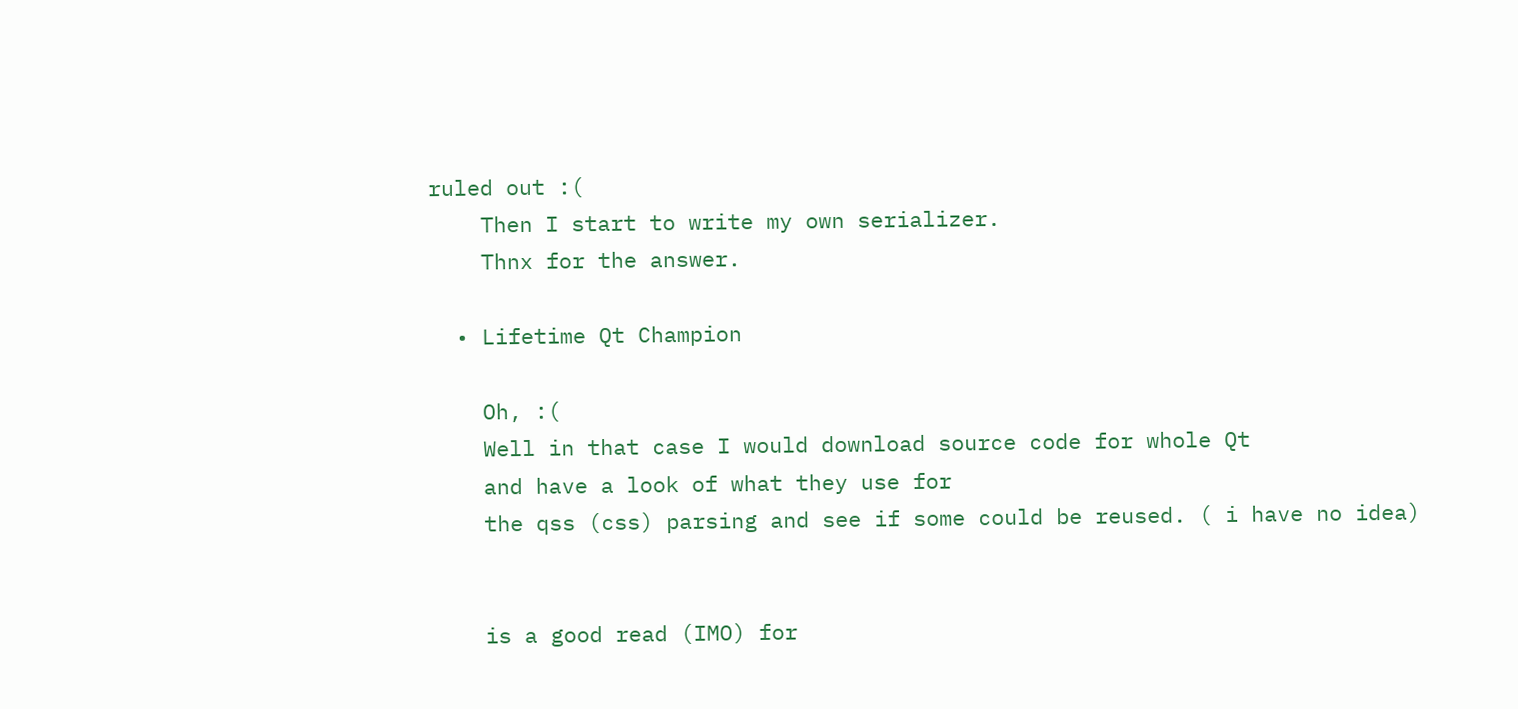ruled out :(
    Then I start to write my own serializer.
    Thnx for the answer.

  • Lifetime Qt Champion

    Oh, :(
    Well in that case I would download source code for whole Qt
    and have a look of what they use for
    the qss (css) parsing and see if some could be reused. ( i have no idea)


    is a good read (IMO) for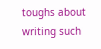toughs about writing such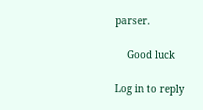parser.

    Good luck

Log in to reply